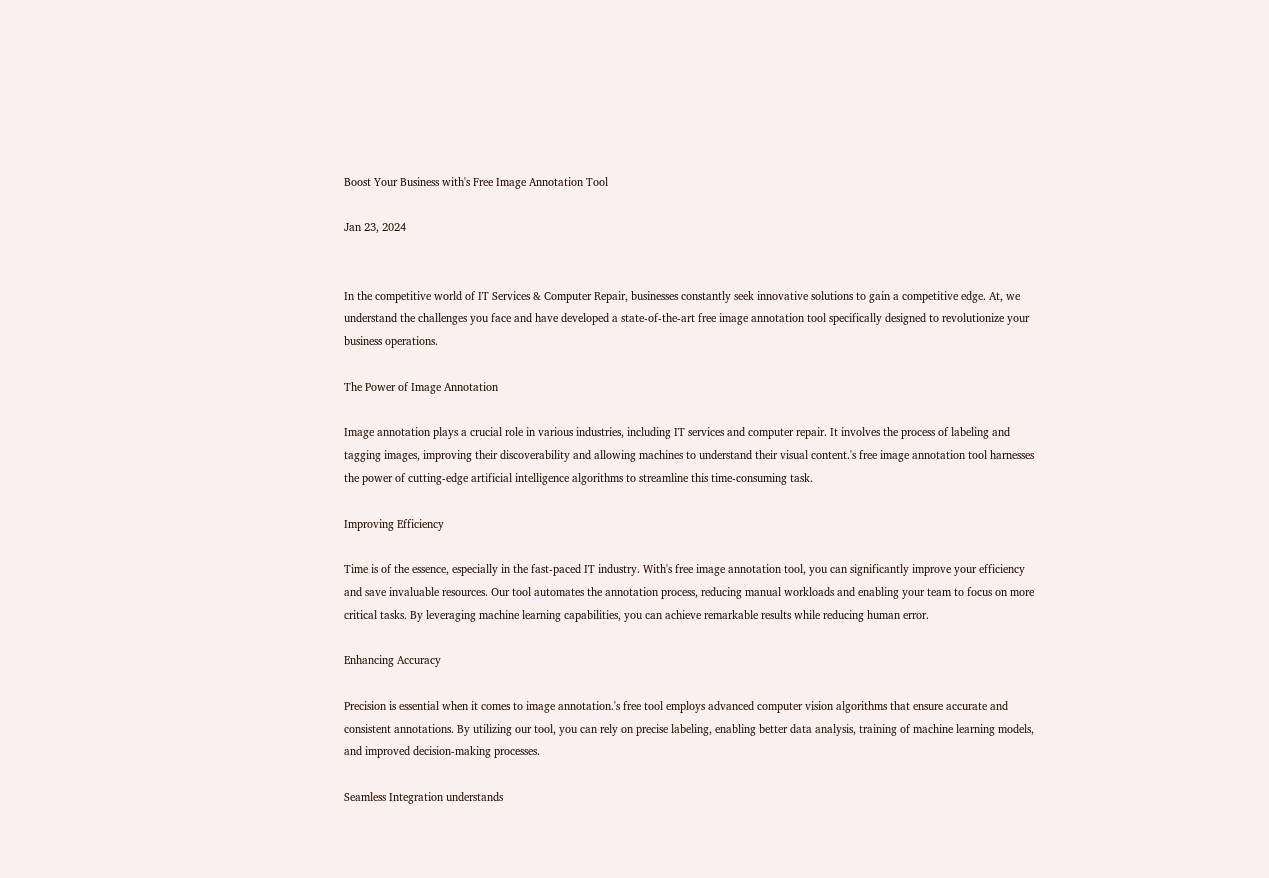Boost Your Business with's Free Image Annotation Tool

Jan 23, 2024


In the competitive world of IT Services & Computer Repair, businesses constantly seek innovative solutions to gain a competitive edge. At, we understand the challenges you face and have developed a state-of-the-art free image annotation tool specifically designed to revolutionize your business operations.

The Power of Image Annotation

Image annotation plays a crucial role in various industries, including IT services and computer repair. It involves the process of labeling and tagging images, improving their discoverability and allowing machines to understand their visual content.'s free image annotation tool harnesses the power of cutting-edge artificial intelligence algorithms to streamline this time-consuming task.

Improving Efficiency

Time is of the essence, especially in the fast-paced IT industry. With's free image annotation tool, you can significantly improve your efficiency and save invaluable resources. Our tool automates the annotation process, reducing manual workloads and enabling your team to focus on more critical tasks. By leveraging machine learning capabilities, you can achieve remarkable results while reducing human error.

Enhancing Accuracy

Precision is essential when it comes to image annotation.'s free tool employs advanced computer vision algorithms that ensure accurate and consistent annotations. By utilizing our tool, you can rely on precise labeling, enabling better data analysis, training of machine learning models, and improved decision-making processes.

Seamless Integration understands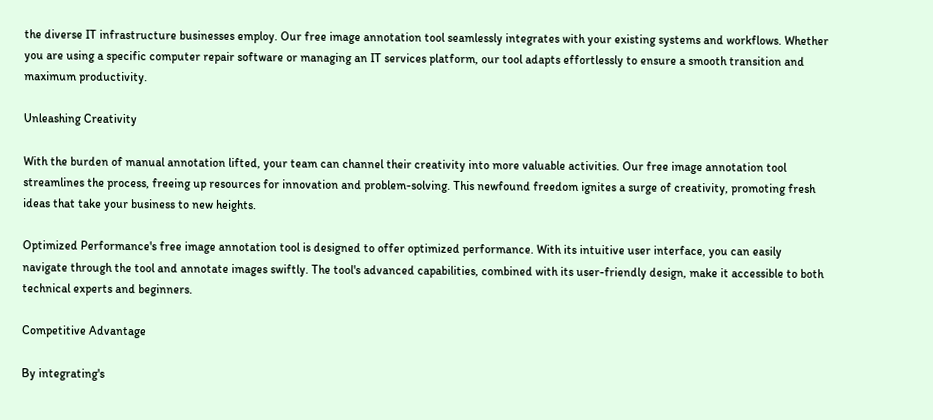the diverse IT infrastructure businesses employ. Our free image annotation tool seamlessly integrates with your existing systems and workflows. Whether you are using a specific computer repair software or managing an IT services platform, our tool adapts effortlessly to ensure a smooth transition and maximum productivity.

Unleashing Creativity

With the burden of manual annotation lifted, your team can channel their creativity into more valuable activities. Our free image annotation tool streamlines the process, freeing up resources for innovation and problem-solving. This newfound freedom ignites a surge of creativity, promoting fresh ideas that take your business to new heights.

Optimized Performance's free image annotation tool is designed to offer optimized performance. With its intuitive user interface, you can easily navigate through the tool and annotate images swiftly. The tool's advanced capabilities, combined with its user-friendly design, make it accessible to both technical experts and beginners.

Competitive Advantage

By integrating's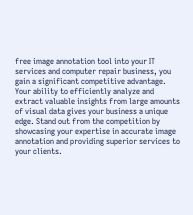free image annotation tool into your IT services and computer repair business, you gain a significant competitive advantage. Your ability to efficiently analyze and extract valuable insights from large amounts of visual data gives your business a unique edge. Stand out from the competition by showcasing your expertise in accurate image annotation and providing superior services to your clients.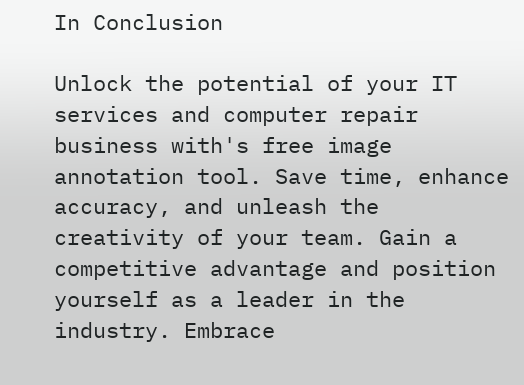In Conclusion

Unlock the potential of your IT services and computer repair business with's free image annotation tool. Save time, enhance accuracy, and unleash the creativity of your team. Gain a competitive advantage and position yourself as a leader in the industry. Embrace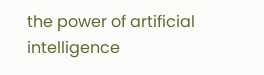the power of artificial intelligence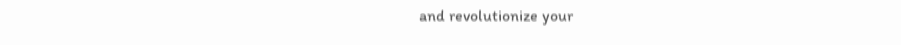and revolutionize your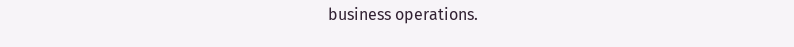business operations.